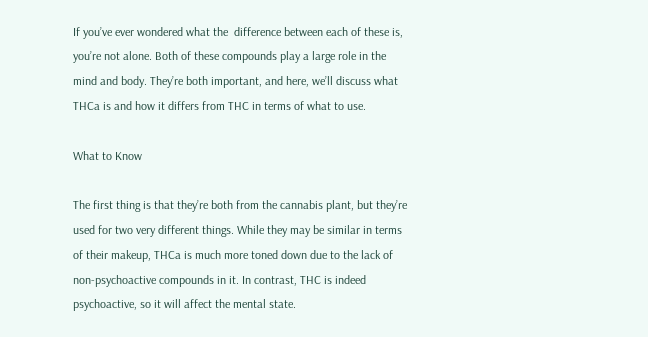If you’ve ever wondered what the  difference between each of these is, you’re not alone. Both of these compounds play a large role in the mind and body. They’re both important, and here, we’ll discuss what THCa is and how it differs from THC in terms of what to use.

What to Know

The first thing is that they’re both from the cannabis plant, but they’re used for two very different things. While they may be similar in terms of their makeup, THCa is much more toned down due to the lack of non-psychoactive compounds in it. In contrast, THC is indeed psychoactive, so it will affect the mental state.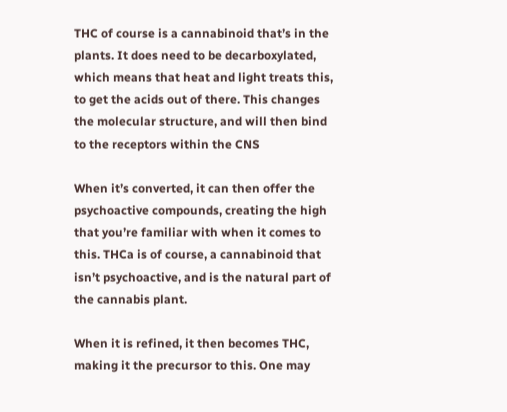THC of course is a cannabinoid that’s in the plants. It does need to be decarboxylated, which means that heat and light treats this, to get the acids out of there. This changes the molecular structure, and will then bind to the receptors within the CNS

When it’s converted, it can then offer the psychoactive compounds, creating the high that you’re familiar with when it comes to this. THCa is of course, a cannabinoid that isn’t psychoactive, and is the natural part of the cannabis plant.

When it is refined, it then becomes THC, making it the precursor to this. One may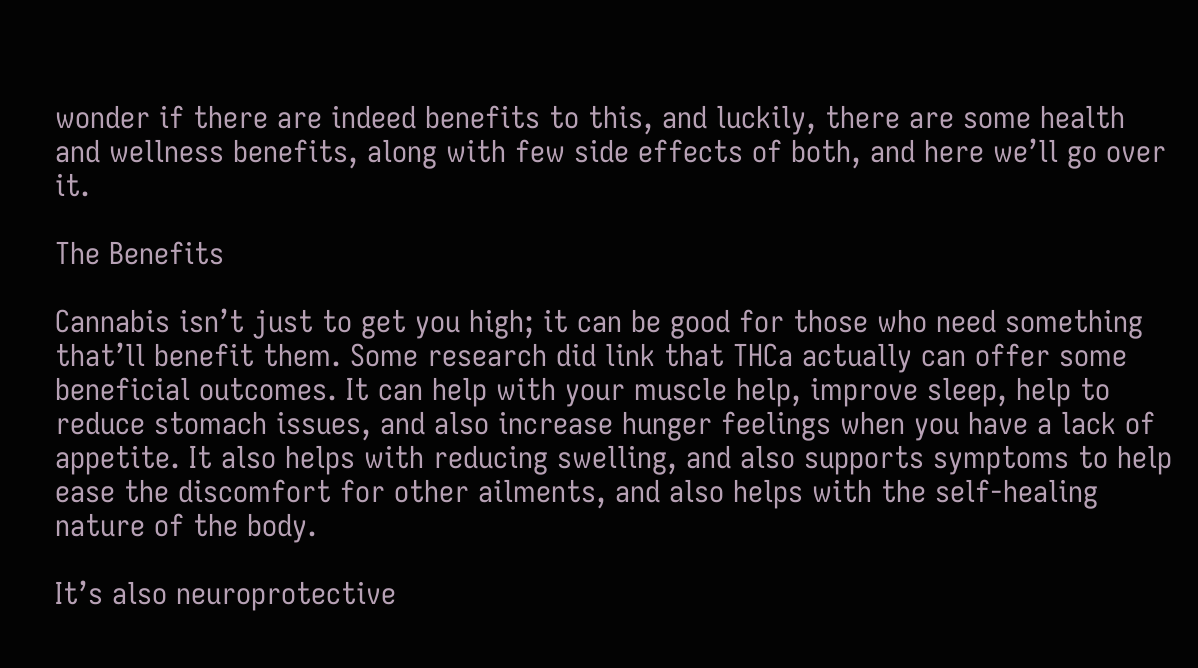wonder if there are indeed benefits to this, and luckily, there are some health and wellness benefits, along with few side effects of both, and here we’ll go over it.

The Benefits

Cannabis isn’t just to get you high; it can be good for those who need something that’ll benefit them. Some research did link that THCa actually can offer some beneficial outcomes. It can help with your muscle help, improve sleep, help to reduce stomach issues, and also increase hunger feelings when you have a lack of appetite. It also helps with reducing swelling, and also supports symptoms to help ease the discomfort for other ailments, and also helps with the self-healing nature of the body.

It’s also neuroprotective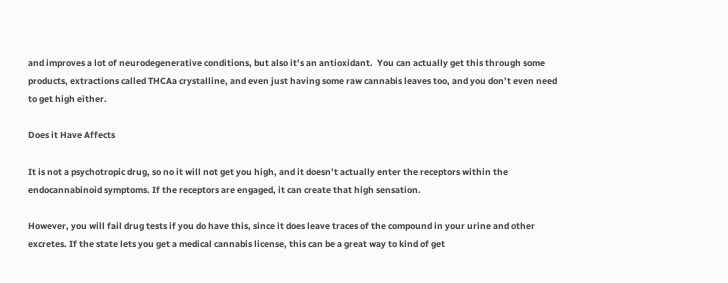and improves a lot of neurodegenerative conditions, but also it’s an antioxidant.  You can actually get this through some products, extractions called THCAa crystalline, and even just having some raw cannabis leaves too, and you don’t even need to get high either.

Does it Have Affects

It is not a psychotropic drug, so no it will not get you high, and it doesn’t actually enter the receptors within the endocannabinoid symptoms. If the receptors are engaged, it can create that high sensation.

However, you will fail drug tests if you do have this, since it does leave traces of the compound in your urine and other excretes. If the state lets you get a medical cannabis license, this can be a great way to kind of get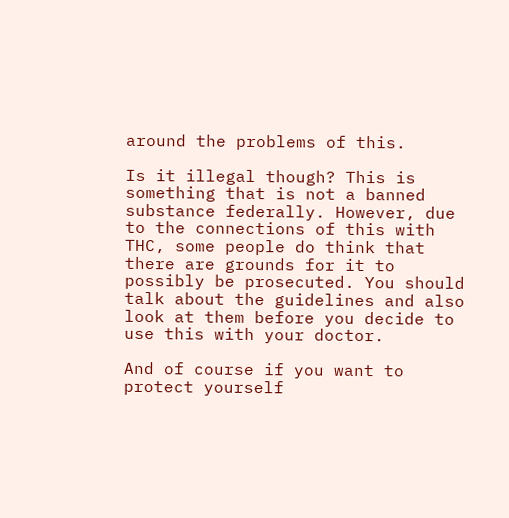around the problems of this.

Is it illegal though? This is something that is not a banned substance federally. However, due to the connections of this with THC, some people do think that there are grounds for it to possibly be prosecuted. You should talk about the guidelines and also look at them before you decide to use this with your doctor.

And of course if you want to protect yourself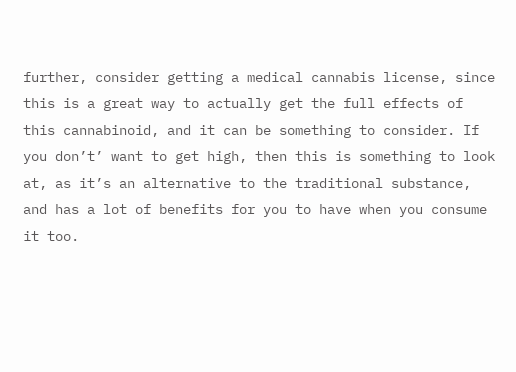further, consider getting a medical cannabis license, since this is a great way to actually get the full effects of this cannabinoid, and it can be something to consider. If you don’t’ want to get high, then this is something to look at, as it’s an alternative to the traditional substance, and has a lot of benefits for you to have when you consume it too.